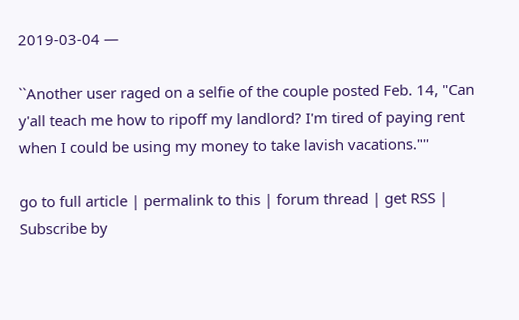2019-03-04 —

``Another user raged on a selfie of the couple posted Feb. 14, "Can y'all teach me how to ripoff my landlord? I'm tired of paying rent when I could be using my money to take lavish vacations."''

go to full article | permalink to this | forum thread | get RSS | Subscribe by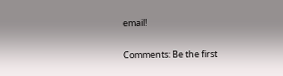email!

Comments: Be the first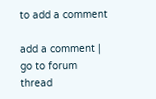to add a comment

add a comment | go to forum thread